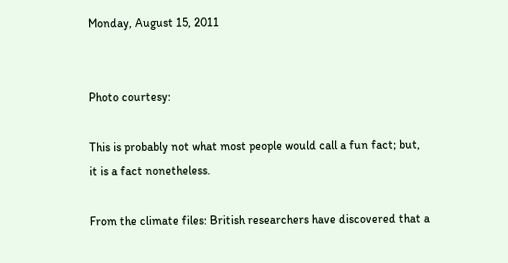Monday, August 15, 2011


Photo courtesy:

This is probably not what most people would call a fun fact; but, it is a fact nonetheless.

From the climate files: British researchers have discovered that a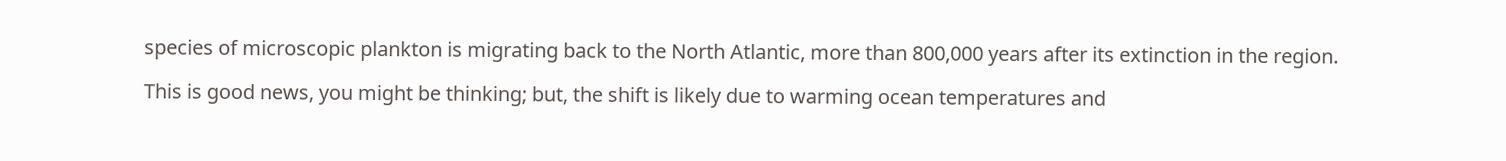species of microscopic plankton is migrating back to the North Atlantic, more than 800,000 years after its extinction in the region.

This is good news, you might be thinking; but, the shift is likely due to warming ocean temperatures and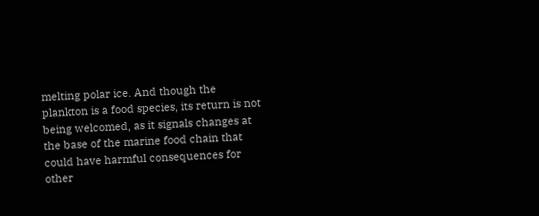melting polar ice. And though the plankton is a food species, its return is not being welcomed, as it signals changes at the base of the marine food chain that could have harmful consequences for other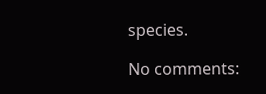species.

No comments: